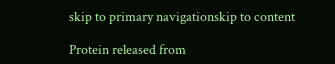skip to primary navigationskip to content

Protein released from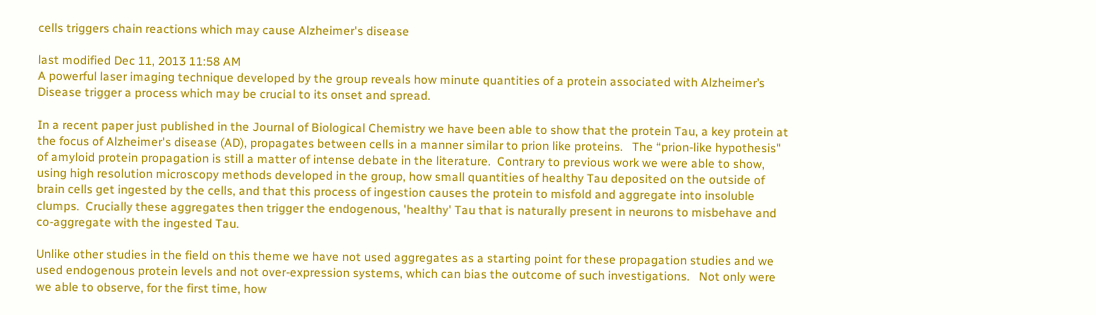cells triggers chain reactions which may cause Alzheimer's disease

last modified Dec 11, 2013 11:58 AM
A powerful laser imaging technique developed by the group reveals how minute quantities of a protein associated with Alzheimer’s Disease trigger a process which may be crucial to its onset and spread.

In a recent paper just published in the Journal of Biological Chemistry we have been able to show that the protein Tau, a key protein at the focus of Alzheimer's disease (AD), propagates between cells in a manner similar to prion like proteins.   The “prion-like hypothesis" of amyloid protein propagation is still a matter of intense debate in the literature.  Contrary to previous work we were able to show, using high resolution microscopy methods developed in the group, how small quantities of healthy Tau deposited on the outside of brain cells get ingested by the cells, and that this process of ingestion causes the protein to misfold and aggregate into insoluble clumps.  Crucially these aggregates then trigger the endogenous, 'healthy' Tau that is naturally present in neurons to misbehave and co-aggregate with the ingested Tau.

Unlike other studies in the field on this theme we have not used aggregates as a starting point for these propagation studies and we used endogenous protein levels and not over-expression systems, which can bias the outcome of such investigations.   Not only were we able to observe, for the first time, how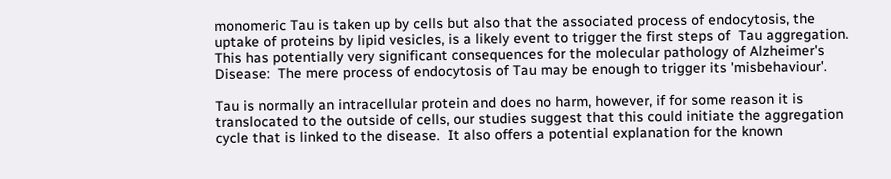monomeric Tau is taken up by cells but also that the associated process of endocytosis, the uptake of proteins by lipid vesicles, is a likely event to trigger the first steps of  Tau aggregation.  This has potentially very significant consequences for the molecular pathology of Alzheimer's Disease:  The mere process of endocytosis of Tau may be enough to trigger its 'misbehaviour'.

Tau is normally an intracellular protein and does no harm, however, if for some reason it is translocated to the outside of cells, our studies suggest that this could initiate the aggregation cycle that is linked to the disease.  It also offers a potential explanation for the known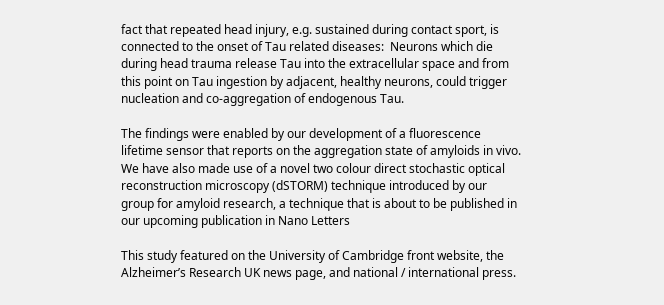fact that repeated head injury, e.g. sustained during contact sport, is connected to the onset of Tau related diseases:  Neurons which die during head trauma release Tau into the extracellular space and from this point on Tau ingestion by adjacent, healthy neurons, could trigger nucleation and co-aggregation of endogenous Tau.

The findings were enabled by our development of a fluorescence lifetime sensor that reports on the aggregation state of amyloids in vivo. We have also made use of a novel two colour direct stochastic optical reconstruction microscopy (dSTORM) technique introduced by our group for amyloid research, a technique that is about to be published in our upcoming publication in Nano Letters

This study featured on the University of Cambridge front website, the Alzheimer’s Research UK news page, and national / international press.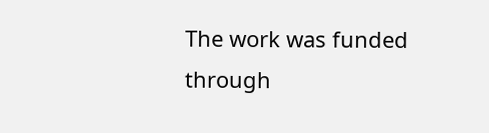The work was funded through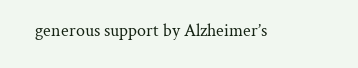generous support by Alzheimer’s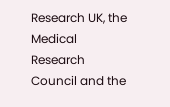Research UK, the Medical Research Council and the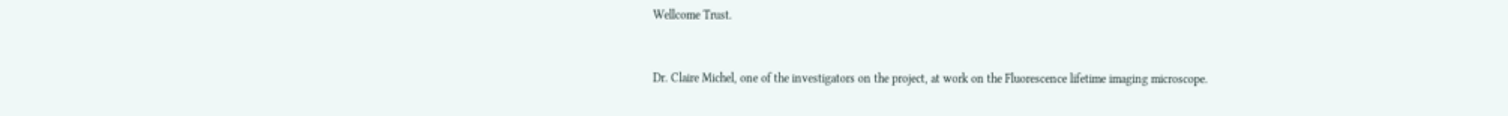Wellcome Trust.


Dr. Claire Michel, one of the investigators on the project, at work on the Fluorescence lifetime imaging microscope.